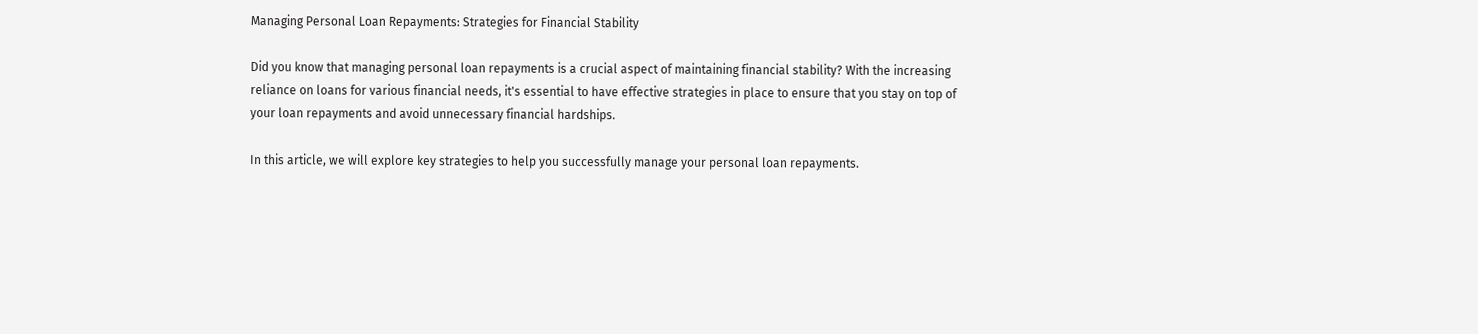Managing Personal Loan Repayments: Strategies for Financial Stability

Did you know that managing personal loan repayments is a crucial aspect of maintaining financial stability? With the increasing reliance on loans for various financial needs, it's essential to have effective strategies in place to ensure that you stay on top of your loan repayments and avoid unnecessary financial hardships.

In this article, we will explore key strategies to help you successfully manage your personal loan repayments.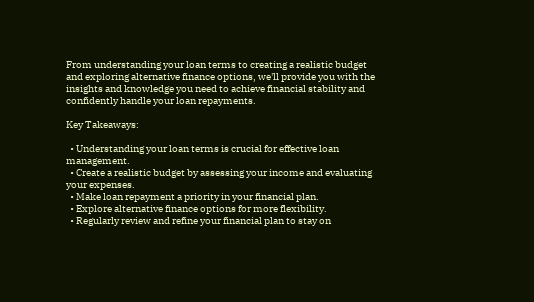From understanding your loan terms to creating a realistic budget and exploring alternative finance options, we'll provide you with the insights and knowledge you need to achieve financial stability and confidently handle your loan repayments.

Key Takeaways:

  • Understanding your loan terms is crucial for effective loan management.
  • Create a realistic budget by assessing your income and evaluating your expenses.
  • Make loan repayment a priority in your financial plan.
  • Explore alternative finance options for more flexibility.
  • Regularly review and refine your financial plan to stay on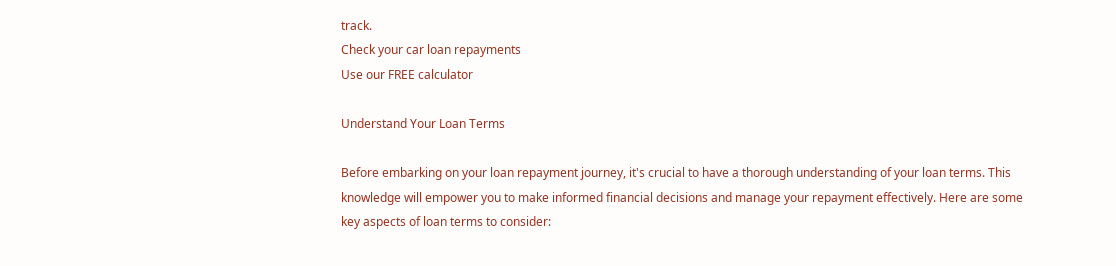track.
Check your car loan repayments
Use our FREE calculator

Understand Your Loan Terms

Before embarking on your loan repayment journey, it's crucial to have a thorough understanding of your loan terms. This knowledge will empower you to make informed financial decisions and manage your repayment effectively. Here are some key aspects of loan terms to consider: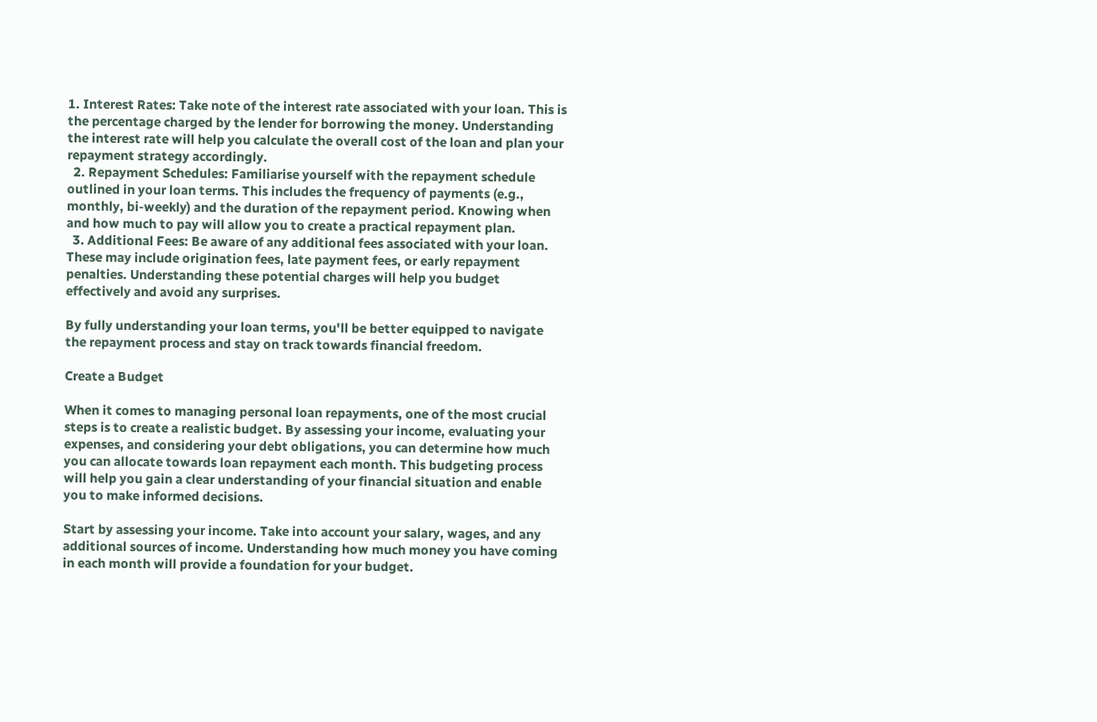1. Interest Rates: Take note of the interest rate associated with your loan. This is the percentage charged by the lender for borrowing the money. Understanding the interest rate will help you calculate the overall cost of the loan and plan your repayment strategy accordingly.
  2. Repayment Schedules: Familiarise yourself with the repayment schedule outlined in your loan terms. This includes the frequency of payments (e.g., monthly, bi-weekly) and the duration of the repayment period. Knowing when and how much to pay will allow you to create a practical repayment plan.
  3. Additional Fees: Be aware of any additional fees associated with your loan. These may include origination fees, late payment fees, or early repayment penalties. Understanding these potential charges will help you budget effectively and avoid any surprises.

By fully understanding your loan terms, you'll be better equipped to navigate the repayment process and stay on track towards financial freedom.

Create a Budget

When it comes to managing personal loan repayments, one of the most crucial steps is to create a realistic budget. By assessing your income, evaluating your expenses, and considering your debt obligations, you can determine how much you can allocate towards loan repayment each month. This budgeting process will help you gain a clear understanding of your financial situation and enable you to make informed decisions.

Start by assessing your income. Take into account your salary, wages, and any additional sources of income. Understanding how much money you have coming in each month will provide a foundation for your budget.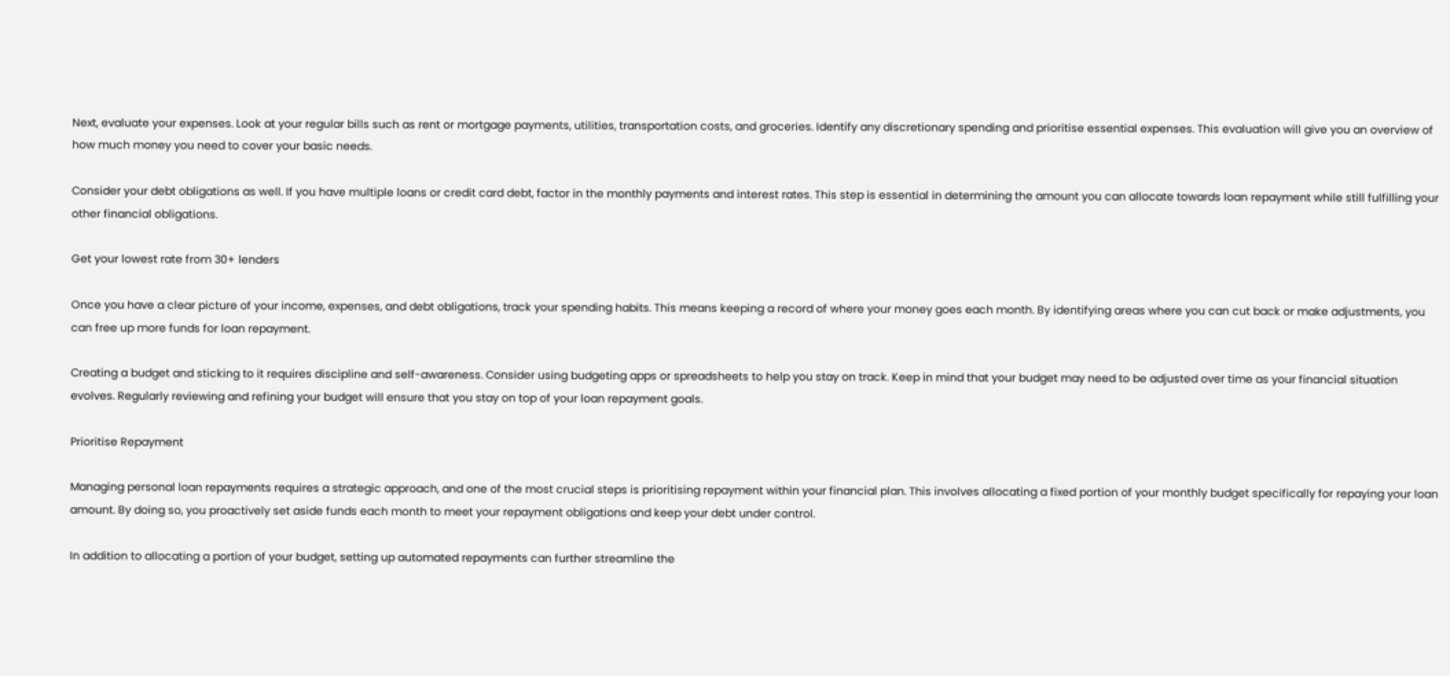Next, evaluate your expenses. Look at your regular bills such as rent or mortgage payments, utilities, transportation costs, and groceries. Identify any discretionary spending and prioritise essential expenses. This evaluation will give you an overview of how much money you need to cover your basic needs.

Consider your debt obligations as well. If you have multiple loans or credit card debt, factor in the monthly payments and interest rates. This step is essential in determining the amount you can allocate towards loan repayment while still fulfilling your other financial obligations.

Get your lowest rate from 30+ lenders

Once you have a clear picture of your income, expenses, and debt obligations, track your spending habits. This means keeping a record of where your money goes each month. By identifying areas where you can cut back or make adjustments, you can free up more funds for loan repayment.

Creating a budget and sticking to it requires discipline and self-awareness. Consider using budgeting apps or spreadsheets to help you stay on track. Keep in mind that your budget may need to be adjusted over time as your financial situation evolves. Regularly reviewing and refining your budget will ensure that you stay on top of your loan repayment goals.

Prioritise Repayment

Managing personal loan repayments requires a strategic approach, and one of the most crucial steps is prioritising repayment within your financial plan. This involves allocating a fixed portion of your monthly budget specifically for repaying your loan amount. By doing so, you proactively set aside funds each month to meet your repayment obligations and keep your debt under control.

In addition to allocating a portion of your budget, setting up automated repayments can further streamline the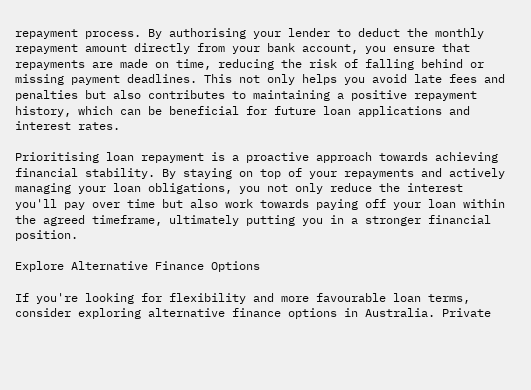repayment process. By authorising your lender to deduct the monthly repayment amount directly from your bank account, you ensure that repayments are made on time, reducing the risk of falling behind or missing payment deadlines. This not only helps you avoid late fees and penalties but also contributes to maintaining a positive repayment history, which can be beneficial for future loan applications and interest rates.

Prioritising loan repayment is a proactive approach towards achieving financial stability. By staying on top of your repayments and actively managing your loan obligations, you not only reduce the interest you'll pay over time but also work towards paying off your loan within the agreed timeframe, ultimately putting you in a stronger financial position.

Explore Alternative Finance Options

If you're looking for flexibility and more favourable loan terms, consider exploring alternative finance options in Australia. Private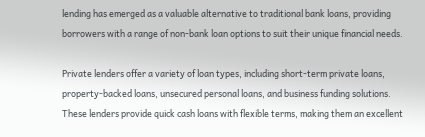lending has emerged as a valuable alternative to traditional bank loans, providing borrowers with a range of non-bank loan options to suit their unique financial needs.

Private lenders offer a variety of loan types, including short-term private loans, property-backed loans, unsecured personal loans, and business funding solutions. These lenders provide quick cash loans with flexible terms, making them an excellent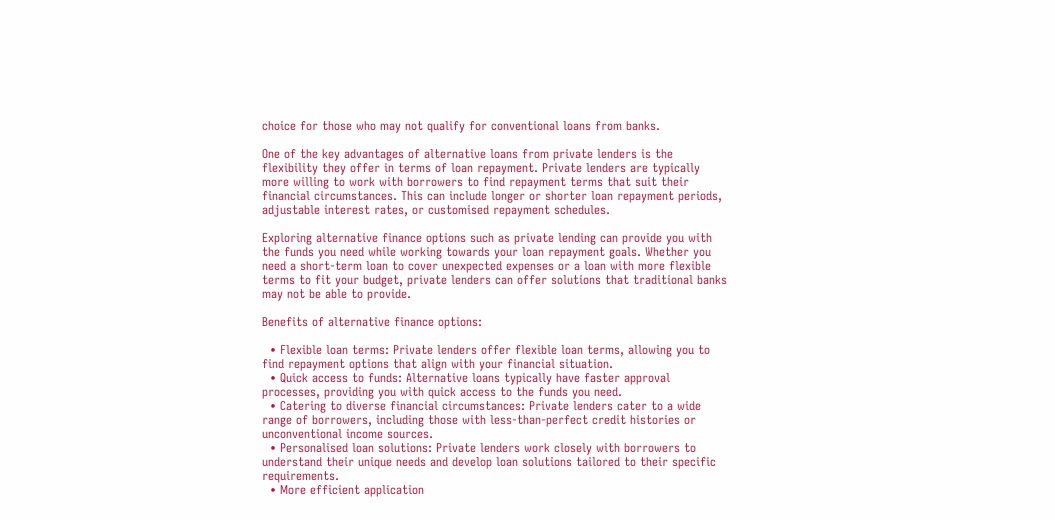choice for those who may not qualify for conventional loans from banks.

One of the key advantages of alternative loans from private lenders is the flexibility they offer in terms of loan repayment. Private lenders are typically more willing to work with borrowers to find repayment terms that suit their financial circumstances. This can include longer or shorter loan repayment periods, adjustable interest rates, or customised repayment schedules.

Exploring alternative finance options such as private lending can provide you with the funds you need while working towards your loan repayment goals. Whether you need a short-term loan to cover unexpected expenses or a loan with more flexible terms to fit your budget, private lenders can offer solutions that traditional banks may not be able to provide.

Benefits of alternative finance options:

  • Flexible loan terms: Private lenders offer flexible loan terms, allowing you to find repayment options that align with your financial situation.
  • Quick access to funds: Alternative loans typically have faster approval processes, providing you with quick access to the funds you need.
  • Catering to diverse financial circumstances: Private lenders cater to a wide range of borrowers, including those with less-than-perfect credit histories or unconventional income sources.
  • Personalised loan solutions: Private lenders work closely with borrowers to understand their unique needs and develop loan solutions tailored to their specific requirements.
  • More efficient application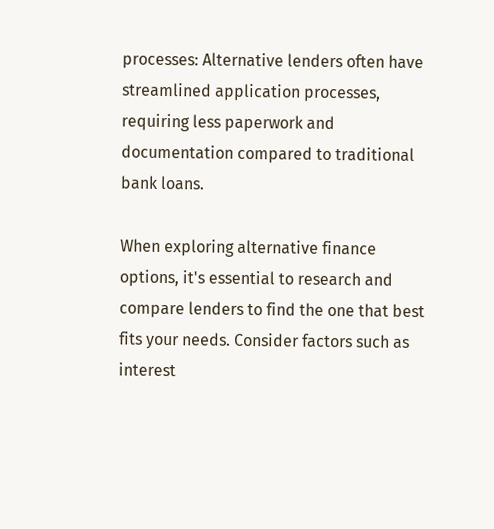processes: Alternative lenders often have streamlined application processes, requiring less paperwork and documentation compared to traditional bank loans.

When exploring alternative finance options, it's essential to research and compare lenders to find the one that best fits your needs. Consider factors such as interest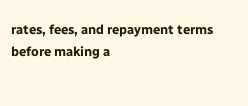rates, fees, and repayment terms before making a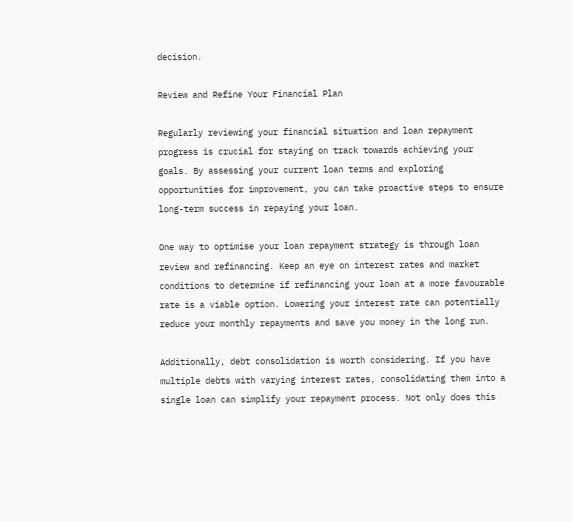decision.

Review and Refine Your Financial Plan

Regularly reviewing your financial situation and loan repayment progress is crucial for staying on track towards achieving your goals. By assessing your current loan terms and exploring opportunities for improvement, you can take proactive steps to ensure long-term success in repaying your loan.

One way to optimise your loan repayment strategy is through loan review and refinancing. Keep an eye on interest rates and market conditions to determine if refinancing your loan at a more favourable rate is a viable option. Lowering your interest rate can potentially reduce your monthly repayments and save you money in the long run.

Additionally, debt consolidation is worth considering. If you have multiple debts with varying interest rates, consolidating them into a single loan can simplify your repayment process. Not only does this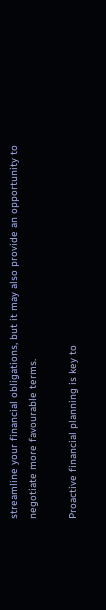streamline your financial obligations, but it may also provide an opportunity to negotiate more favourable terms.

Proactive financial planning is key to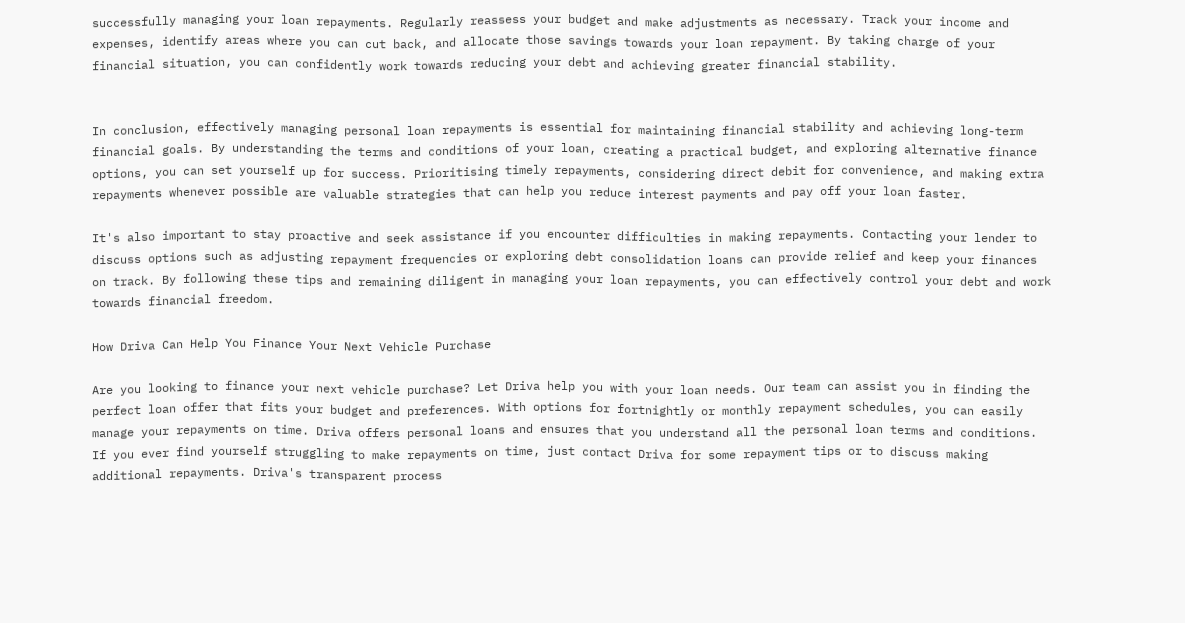successfully managing your loan repayments. Regularly reassess your budget and make adjustments as necessary. Track your income and expenses, identify areas where you can cut back, and allocate those savings towards your loan repayment. By taking charge of your financial situation, you can confidently work towards reducing your debt and achieving greater financial stability.


In conclusion, effectively managing personal loan repayments is essential for maintaining financial stability and achieving long-term financial goals. By understanding the terms and conditions of your loan, creating a practical budget, and exploring alternative finance options, you can set yourself up for success. Prioritising timely repayments, considering direct debit for convenience, and making extra repayments whenever possible are valuable strategies that can help you reduce interest payments and pay off your loan faster.

It's also important to stay proactive and seek assistance if you encounter difficulties in making repayments. Contacting your lender to discuss options such as adjusting repayment frequencies or exploring debt consolidation loans can provide relief and keep your finances on track. By following these tips and remaining diligent in managing your loan repayments, you can effectively control your debt and work towards financial freedom.

How Driva Can Help You Finance Your Next Vehicle Purchase

Are you looking to finance your next vehicle purchase? Let Driva help you with your loan needs. Our team can assist you in finding the perfect loan offer that fits your budget and preferences. With options for fortnightly or monthly repayment schedules, you can easily manage your repayments on time. Driva offers personal loans and ensures that you understand all the personal loan terms and conditions. If you ever find yourself struggling to make repayments on time, just contact Driva for some repayment tips or to discuss making additional repayments. Driva's transparent process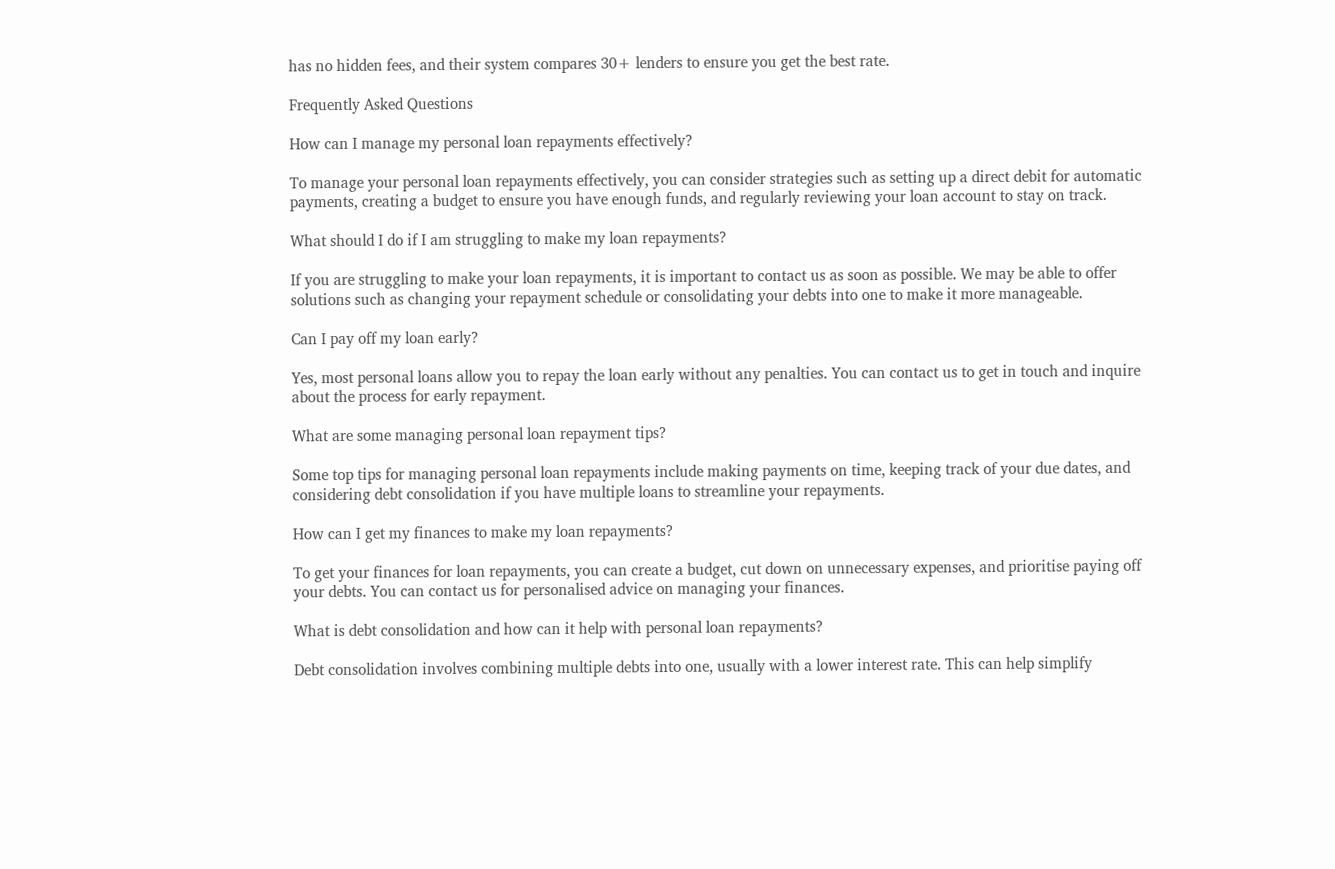has no hidden fees, and their system compares 30+ lenders to ensure you get the best rate.

Frequently Asked Questions

How can I manage my personal loan repayments effectively?

To manage your personal loan repayments effectively, you can consider strategies such as setting up a direct debit for automatic payments, creating a budget to ensure you have enough funds, and regularly reviewing your loan account to stay on track.

What should I do if I am struggling to make my loan repayments?

If you are struggling to make your loan repayments, it is important to contact us as soon as possible. We may be able to offer solutions such as changing your repayment schedule or consolidating your debts into one to make it more manageable.

Can I pay off my loan early?

Yes, most personal loans allow you to repay the loan early without any penalties. You can contact us to get in touch and inquire about the process for early repayment.

What are some managing personal loan repayment tips?

Some top tips for managing personal loan repayments include making payments on time, keeping track of your due dates, and considering debt consolidation if you have multiple loans to streamline your repayments.

How can I get my finances to make my loan repayments?

To get your finances for loan repayments, you can create a budget, cut down on unnecessary expenses, and prioritise paying off your debts. You can contact us for personalised advice on managing your finances.

What is debt consolidation and how can it help with personal loan repayments?

Debt consolidation involves combining multiple debts into one, usually with a lower interest rate. This can help simplify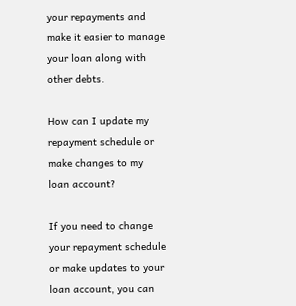your repayments and make it easier to manage your loan along with other debts.

How can I update my repayment schedule or make changes to my loan account?

If you need to change your repayment schedule or make updates to your loan account, you can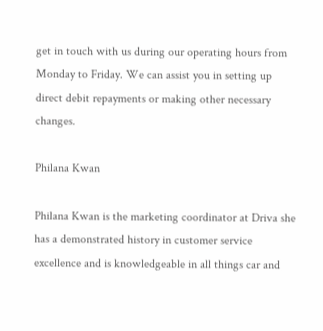get in touch with us during our operating hours from Monday to Friday. We can assist you in setting up direct debit repayments or making other necessary changes.

Philana Kwan

Philana Kwan is the marketing coordinator at Driva she has a demonstrated history in customer service excellence and is knowledgeable in all things car and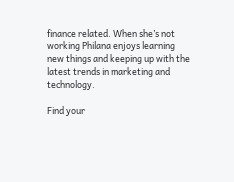finance related. When she’s not working Philana enjoys learning new things and keeping up with the latest trends in marketing and technology.

Find your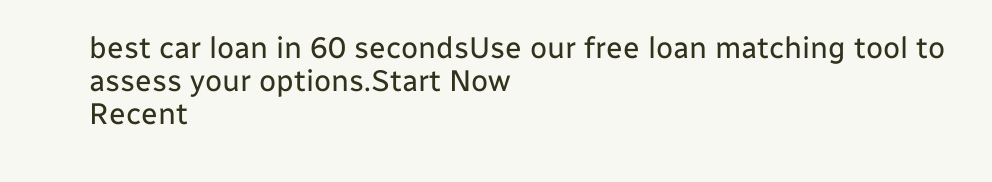best car loan in 60 secondsUse our free loan matching tool to assess your options.Start Now
Recent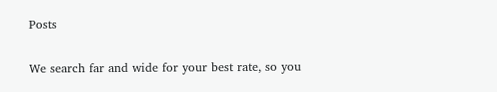Posts

We search far and wide for your best rate, so you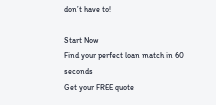don’t have to!

Start Now
Find your perfect loan match in 60 seconds
Get your FREE quote